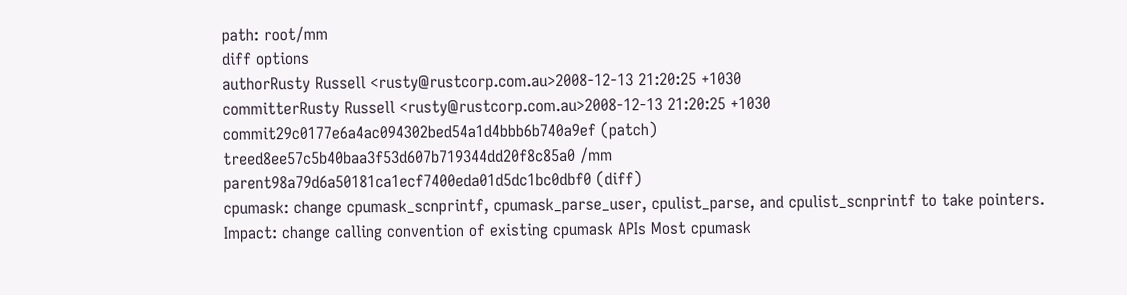path: root/mm
diff options
authorRusty Russell <rusty@rustcorp.com.au>2008-12-13 21:20:25 +1030
committerRusty Russell <rusty@rustcorp.com.au>2008-12-13 21:20:25 +1030
commit29c0177e6a4ac094302bed54a1d4bbb6b740a9ef (patch)
treed8ee57c5b40baa3f53d607b719344dd20f8c85a0 /mm
parent98a79d6a50181ca1ecf7400eda01d5dc1bc0dbf0 (diff)
cpumask: change cpumask_scnprintf, cpumask_parse_user, cpulist_parse, and cpulist_scnprintf to take pointers.
Impact: change calling convention of existing cpumask APIs Most cpumask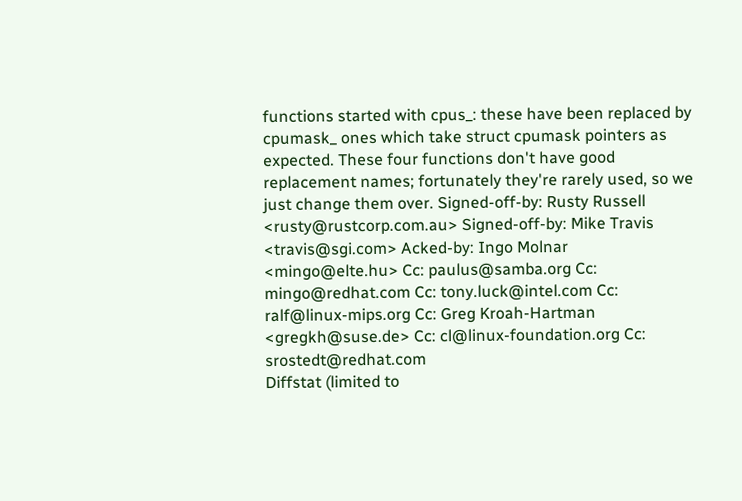functions started with cpus_: these have been replaced by cpumask_ ones which take struct cpumask pointers as expected. These four functions don't have good replacement names; fortunately they're rarely used, so we just change them over. Signed-off-by: Rusty Russell <rusty@rustcorp.com.au> Signed-off-by: Mike Travis <travis@sgi.com> Acked-by: Ingo Molnar <mingo@elte.hu> Cc: paulus@samba.org Cc: mingo@redhat.com Cc: tony.luck@intel.com Cc: ralf@linux-mips.org Cc: Greg Kroah-Hartman <gregkh@suse.de> Cc: cl@linux-foundation.org Cc: srostedt@redhat.com
Diffstat (limited to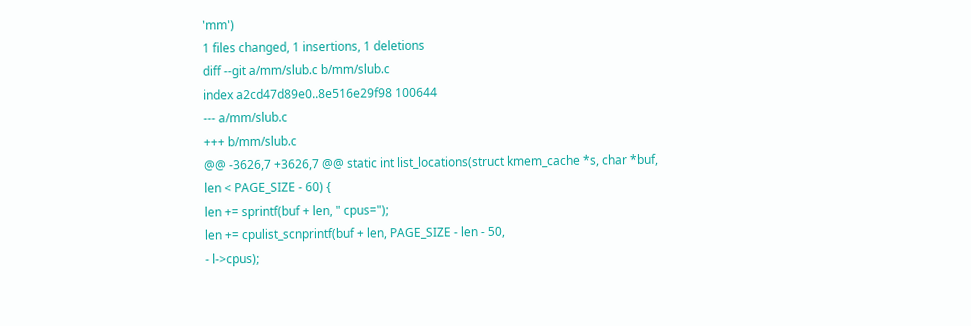'mm')
1 files changed, 1 insertions, 1 deletions
diff --git a/mm/slub.c b/mm/slub.c
index a2cd47d89e0..8e516e29f98 100644
--- a/mm/slub.c
+++ b/mm/slub.c
@@ -3626,7 +3626,7 @@ static int list_locations(struct kmem_cache *s, char *buf,
len < PAGE_SIZE - 60) {
len += sprintf(buf + len, " cpus=");
len += cpulist_scnprintf(buf + len, PAGE_SIZE - len - 50,
- l->cpus);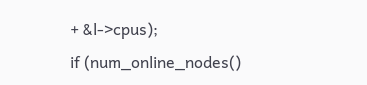+ &l->cpus);
if (num_online_nodes()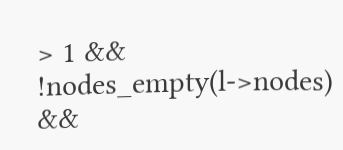> 1 && !nodes_empty(l->nodes) &&